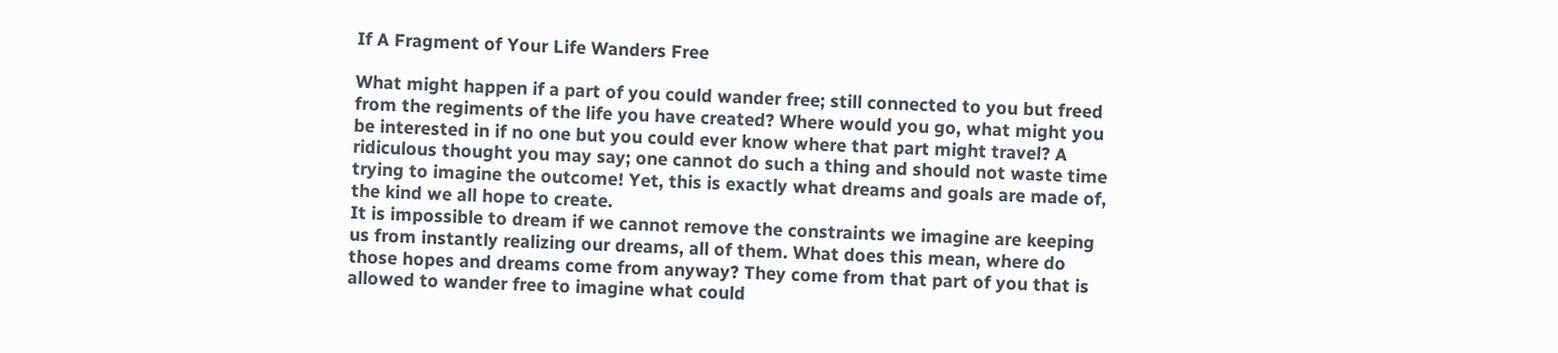If A Fragment of Your Life Wanders Free

What might happen if a part of you could wander free; still connected to you but freed from the regiments of the life you have created? Where would you go, what might you be interested in if no one but you could ever know where that part might travel? A ridiculous thought you may say; one cannot do such a thing and should not waste time trying to imagine the outcome! Yet, this is exactly what dreams and goals are made of, the kind we all hope to create.
It is impossible to dream if we cannot remove the constraints we imagine are keeping us from instantly realizing our dreams, all of them. What does this mean, where do those hopes and dreams come from anyway? They come from that part of you that is allowed to wander free to imagine what could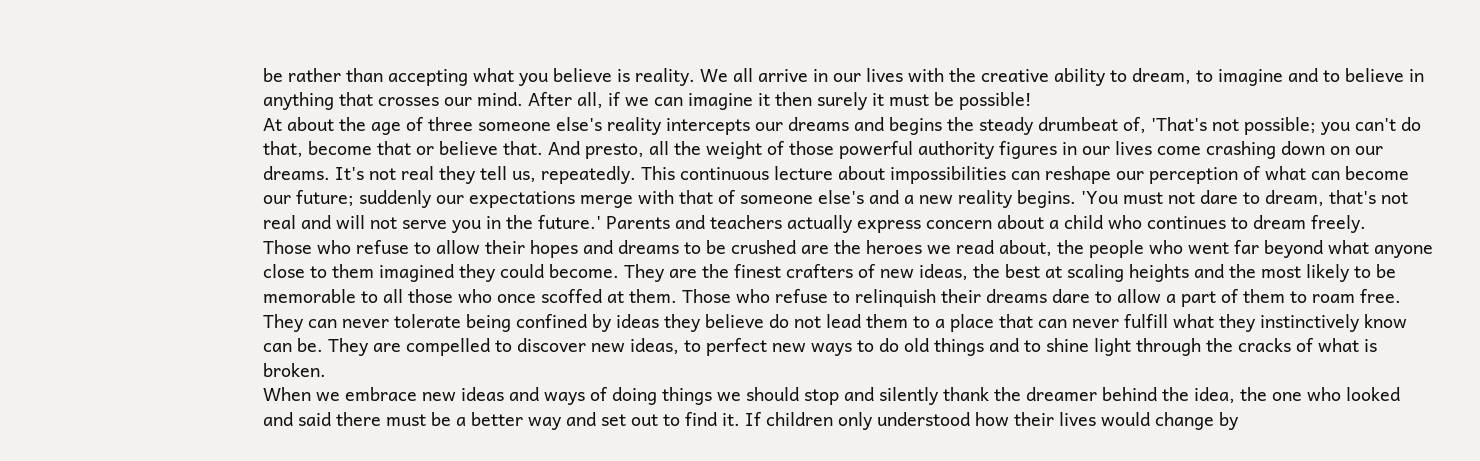be rather than accepting what you believe is reality. We all arrive in our lives with the creative ability to dream, to imagine and to believe in anything that crosses our mind. After all, if we can imagine it then surely it must be possible!
At about the age of three someone else's reality intercepts our dreams and begins the steady drumbeat of, 'That's not possible; you can't do that, become that or believe that. And presto, all the weight of those powerful authority figures in our lives come crashing down on our dreams. It's not real they tell us, repeatedly. This continuous lecture about impossibilities can reshape our perception of what can become our future; suddenly our expectations merge with that of someone else's and a new reality begins. 'You must not dare to dream, that's not real and will not serve you in the future.' Parents and teachers actually express concern about a child who continues to dream freely.
Those who refuse to allow their hopes and dreams to be crushed are the heroes we read about, the people who went far beyond what anyone close to them imagined they could become. They are the finest crafters of new ideas, the best at scaling heights and the most likely to be memorable to all those who once scoffed at them. Those who refuse to relinquish their dreams dare to allow a part of them to roam free. They can never tolerate being confined by ideas they believe do not lead them to a place that can never fulfill what they instinctively know can be. They are compelled to discover new ideas, to perfect new ways to do old things and to shine light through the cracks of what is broken.
When we embrace new ideas and ways of doing things we should stop and silently thank the dreamer behind the idea, the one who looked and said there must be a better way and set out to find it. If children only understood how their lives would change by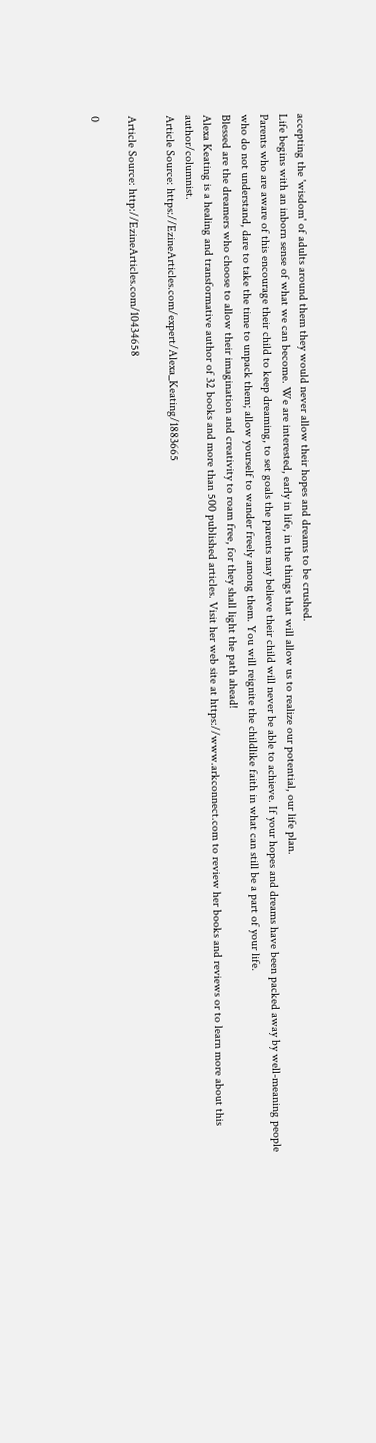accepting the 'wisdom' of adults around them they would never allow their hopes and dreams to be crushed.
Life begins with an inborn sense of what we can become. We are interested, early in life, in the things that will allow us to realize our potential, our life plan.
Parents who are aware of this encourage their child to keep dreaming, to set goals the parents may believe their child will never be able to achieve. If your hopes and dreams have been packed away by well-meaning people who do not understand, dare to take the time to unpack them; allow yourself to wander freely among them. You will reignite the childlike faith in what can still be a part of your life.
Blessed are the dreamers who choose to allow their imagination and creativity to roam free, for they shall light the path ahead!
Alexa Keating is a healing and transformative author of 32 books and more than 500 published articles. Visit her web site at https://www.arkconnect.com to review her books and reviews or to learn more about this author/columnist.
Article Source: https://EzineArticles.com/expert/Alexa_Keating/1883665

Article Source: http://EzineArticles.com/10434658

0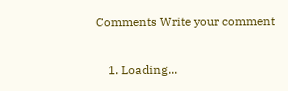Comments Write your comment

    1. Loading...